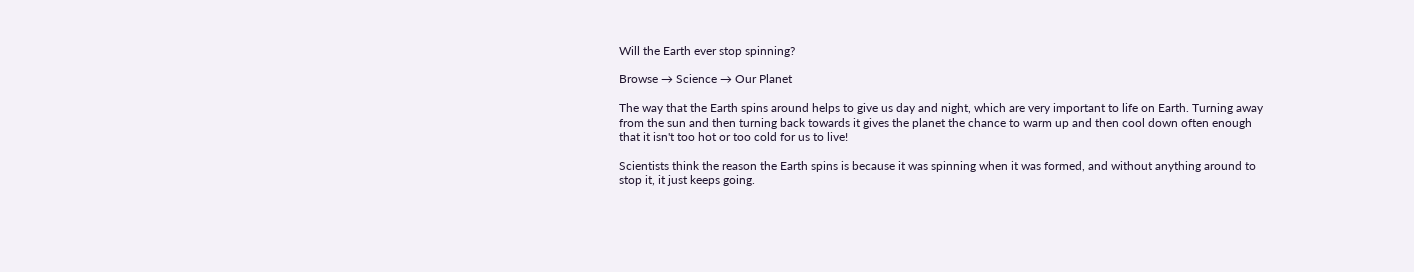Will the Earth ever stop spinning?

Browse → Science → Our Planet

The way that the Earth spins around helps to give us day and night, which are very important to life on Earth. Turning away from the sun and then turning back towards it gives the planet the chance to warm up and then cool down often enough that it isn't too hot or too cold for us to live!

Scientists think the reason the Earth spins is because it was spinning when it was formed, and without anything around to stop it, it just keeps going.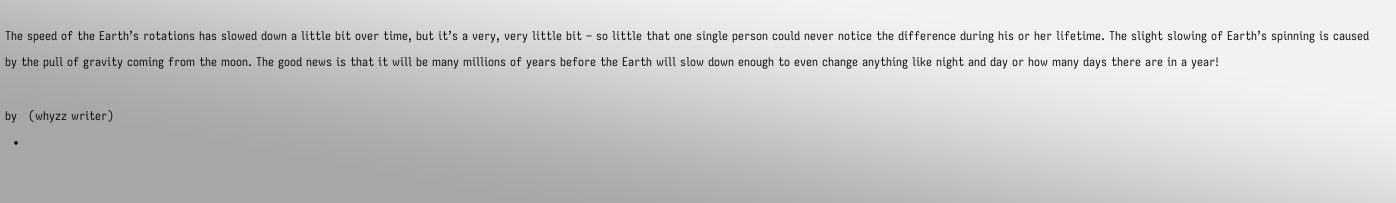The speed of the Earth’s rotations has slowed down a little bit over time, but it’s a very, very little bit – so little that one single person could never notice the difference during his or her lifetime. The slight slowing of Earth’s spinning is caused by the pull of gravity coming from the moon. The good news is that it will be many millions of years before the Earth will slow down enough to even change anything like night and day or how many days there are in a year!

by   (whyzz writer)
  •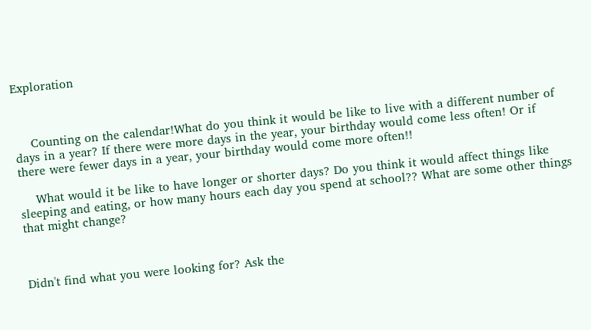Exploration



    Counting on the calendar!What do you think it would be like to live with a different number of days in a year? If there were more days in the year, your birthday would come less often! Or if there were fewer days in a year, your birthday would come more often!!

    What would it be like to have longer or shorter days? Do you think it would affect things like sleeping and eating, or how many hours each day you spend at school?? What are some other things that might change?



Didn't find what you were looking for? Ask the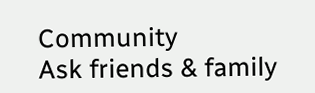Community          Ask friends & family